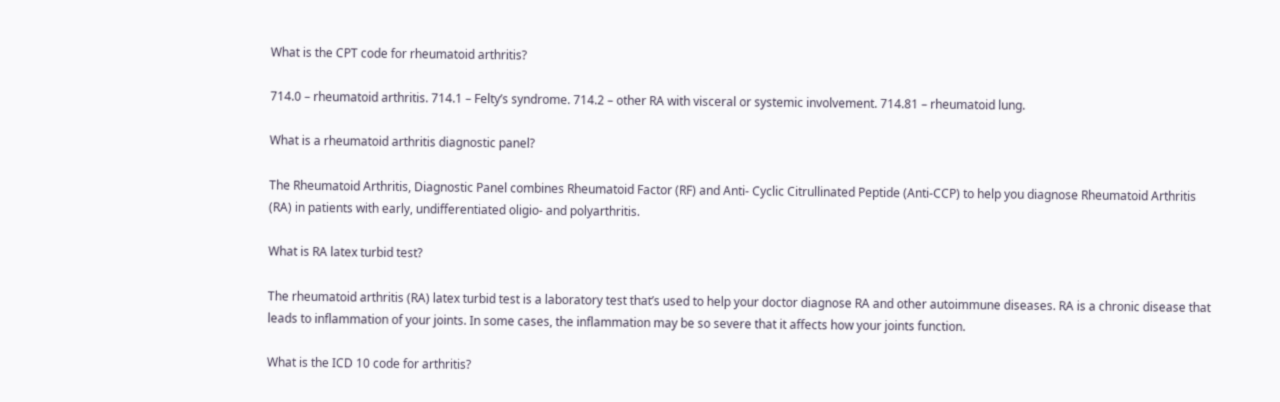What is the CPT code for rheumatoid arthritis?

714.0 – rheumatoid arthritis. 714.1 – Felty’s syndrome. 714.2 – other RA with visceral or systemic involvement. 714.81 – rheumatoid lung.

What is a rheumatoid arthritis diagnostic panel?

The Rheumatoid Arthritis, Diagnostic Panel combines Rheumatoid Factor (RF) and Anti- Cyclic Citrullinated Peptide (Anti-CCP) to help you diagnose Rheumatoid Arthritis (RA) in patients with early, undifferentiated oligio- and polyarthritis.

What is RA latex turbid test?

The rheumatoid arthritis (RA) latex turbid test is a laboratory test that’s used to help your doctor diagnose RA and other autoimmune diseases. RA is a chronic disease that leads to inflammation of your joints. In some cases, the inflammation may be so severe that it affects how your joints function.

What is the ICD 10 code for arthritis?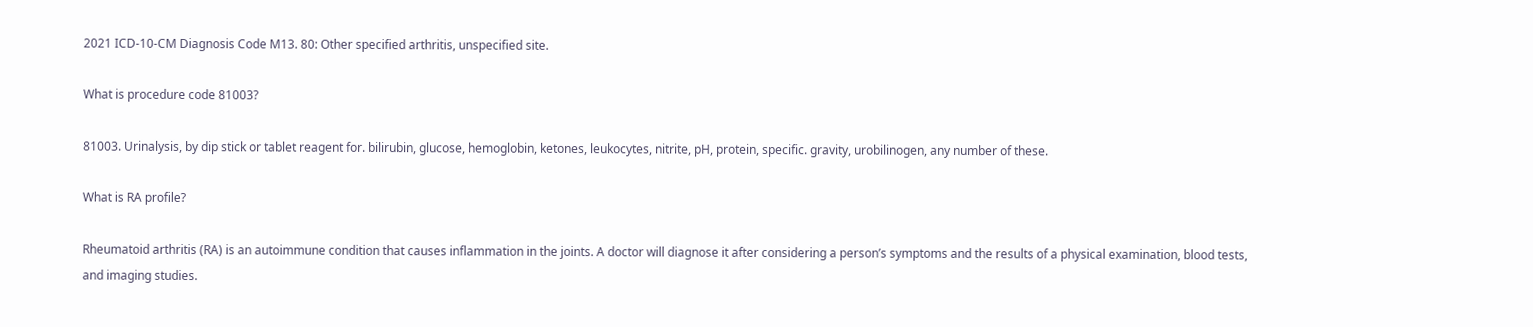2021 ICD-10-CM Diagnosis Code M13. 80: Other specified arthritis, unspecified site.

What is procedure code 81003?

81003. Urinalysis, by dip stick or tablet reagent for. bilirubin, glucose, hemoglobin, ketones, leukocytes, nitrite, pH, protein, specific. gravity, urobilinogen, any number of these.

What is RA profile?

Rheumatoid arthritis (RA) is an autoimmune condition that causes inflammation in the joints. A doctor will diagnose it after considering a person’s symptoms and the results of a physical examination, blood tests, and imaging studies.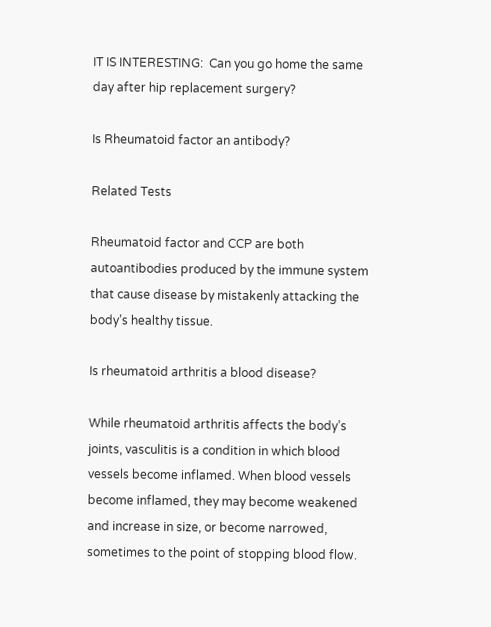IT IS INTERESTING:  Can you go home the same day after hip replacement surgery?

Is Rheumatoid factor an antibody?

Related Tests

Rheumatoid factor and CCP are both autoantibodies produced by the immune system that cause disease by mistakenly attacking the body’s healthy tissue.

Is rheumatoid arthritis a blood disease?

While rheumatoid arthritis affects the body’s joints, vasculitis is a condition in which blood vessels become inflamed. When blood vessels become inflamed, they may become weakened and increase in size, or become narrowed, sometimes to the point of stopping blood flow.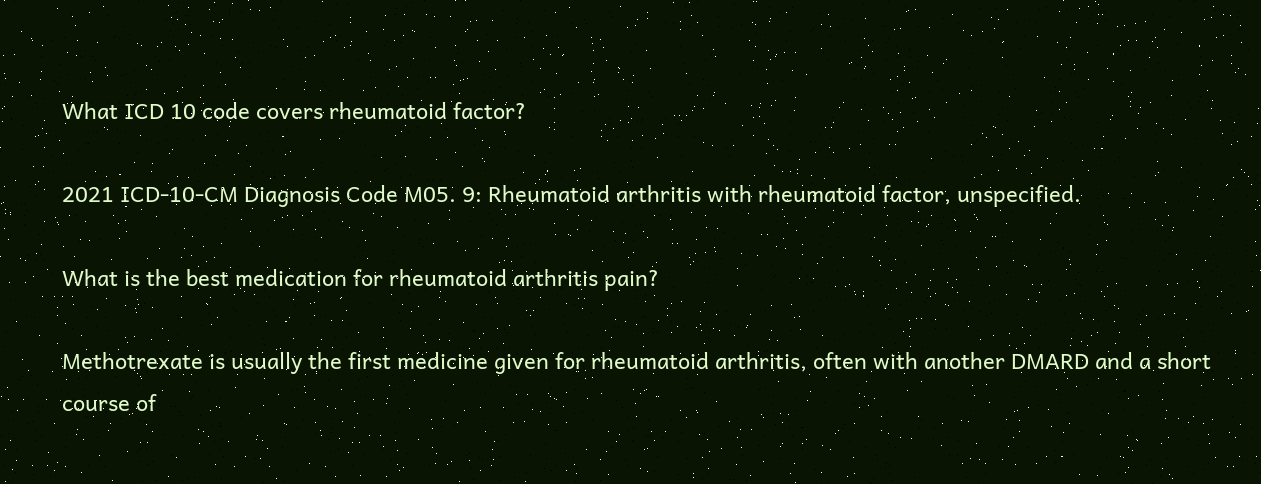What ICD 10 code covers rheumatoid factor?

2021 ICD-10-CM Diagnosis Code M05. 9: Rheumatoid arthritis with rheumatoid factor, unspecified.

What is the best medication for rheumatoid arthritis pain?

Methotrexate is usually the first medicine given for rheumatoid arthritis, often with another DMARD and a short course of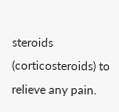steroids (corticosteroids) to relieve any pain.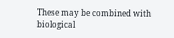These may be combined with biological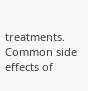treatments. Common side effects of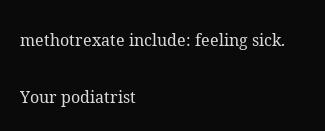methotrexate include: feeling sick.

Your podiatrist